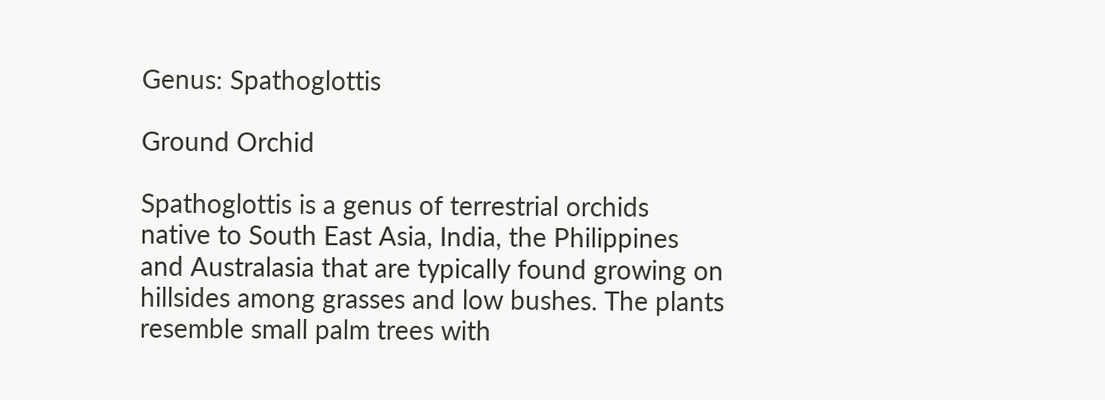Genus: Spathoglottis

Ground Orchid

Spathoglottis is a genus of terrestrial orchids native to South East Asia, India, the Philippines and Australasia that are typically found growing on hillsides among grasses and low bushes. The plants resemble small palm trees with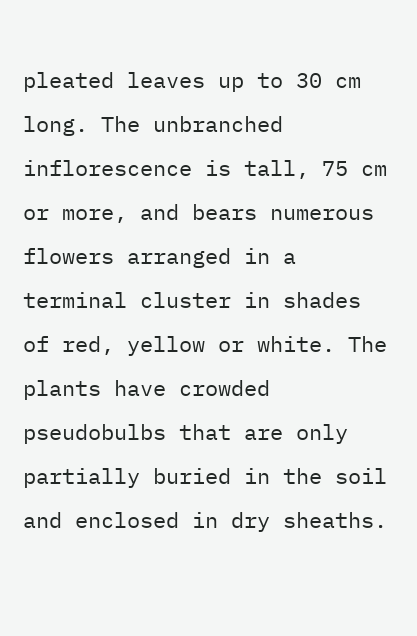pleated leaves up to 30 cm long. The unbranched inflorescence is tall, 75 cm or more, and bears numerous flowers arranged in a terminal cluster in shades of red, yellow or white. The plants have crowded pseudobulbs that are only partially buried in the soil and enclosed in dry sheaths.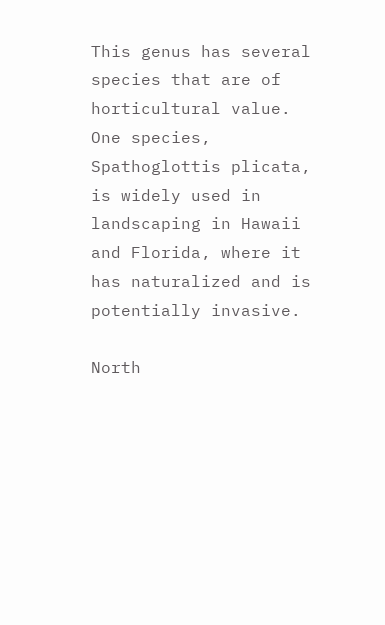This genus has several species that are of horticultural value. One species, Spathoglottis plicata, is widely used in landscaping in Hawaii and Florida, where it has naturalized and is potentially invasive.

North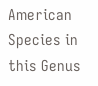American Species in this Genus